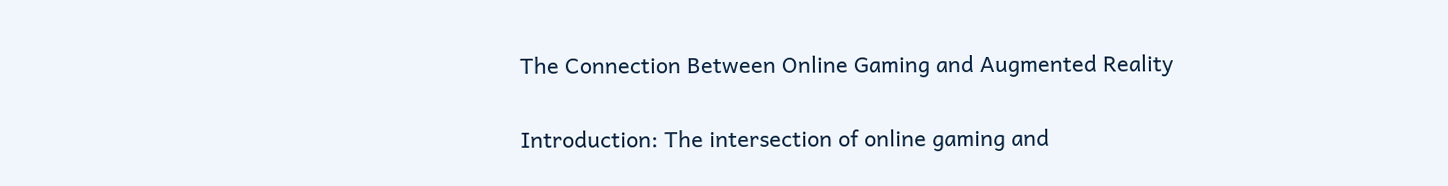The Connection Between Online Gaming and Augmented Reality

Introduction: The intersection of online gaming and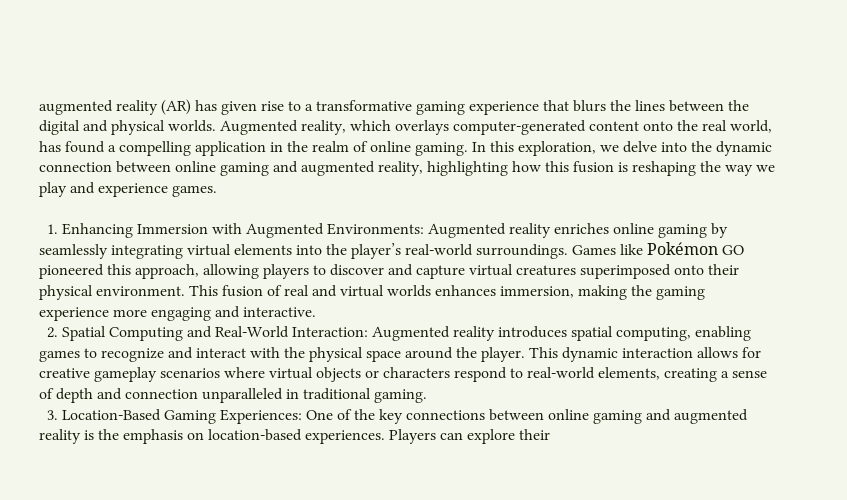augmented reality (AR) has given rise to a transformative gaming experience that blurs the lines between the digital and physical worlds. Augmented reality, which overlays computer-generated content onto the real world, has found a compelling application in the realm of online gaming. In this exploration, we delve into the dynamic connection between online gaming and augmented reality, highlighting how this fusion is reshaping the way we play and experience games.

  1. Enhancing Immersion with Augmented Environments: Augmented reality enriches online gaming by seamlessly integrating virtual elements into the player’s real-world surroundings. Games like Pokémon GO pioneered this approach, allowing players to discover and capture virtual creatures superimposed onto their physical environment. This fusion of real and virtual worlds enhances immersion, making the gaming experience more engaging and interactive.
  2. Spatial Computing and Real-World Interaction: Augmented reality introduces spatial computing, enabling games to recognize and interact with the physical space around the player. This dynamic interaction allows for creative gameplay scenarios where virtual objects or characters respond to real-world elements, creating a sense of depth and connection unparalleled in traditional gaming.
  3. Location-Based Gaming Experiences: One of the key connections between online gaming and augmented reality is the emphasis on location-based experiences. Players can explore their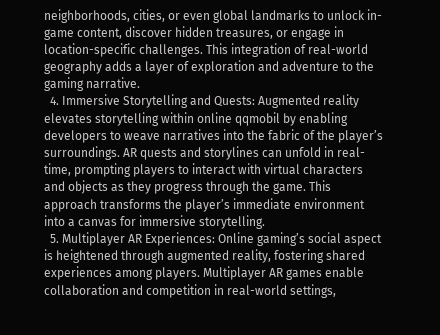neighborhoods, cities, or even global landmarks to unlock in-game content, discover hidden treasures, or engage in location-specific challenges. This integration of real-world geography adds a layer of exploration and adventure to the gaming narrative.
  4. Immersive Storytelling and Quests: Augmented reality elevates storytelling within online qqmobil by enabling developers to weave narratives into the fabric of the player’s surroundings. AR quests and storylines can unfold in real-time, prompting players to interact with virtual characters and objects as they progress through the game. This approach transforms the player’s immediate environment into a canvas for immersive storytelling.
  5. Multiplayer AR Experiences: Online gaming’s social aspect is heightened through augmented reality, fostering shared experiences among players. Multiplayer AR games enable collaboration and competition in real-world settings,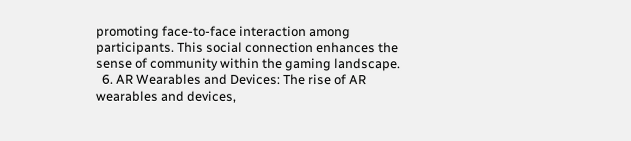promoting face-to-face interaction among participants. This social connection enhances the sense of community within the gaming landscape.
  6. AR Wearables and Devices: The rise of AR wearables and devices,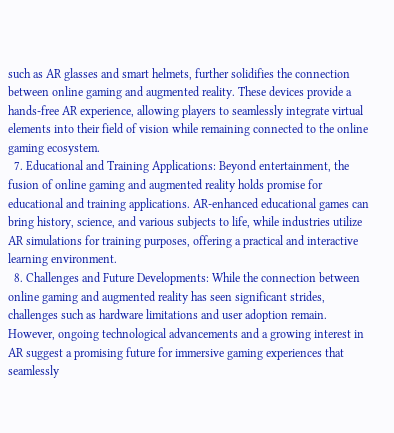such as AR glasses and smart helmets, further solidifies the connection between online gaming and augmented reality. These devices provide a hands-free AR experience, allowing players to seamlessly integrate virtual elements into their field of vision while remaining connected to the online gaming ecosystem.
  7. Educational and Training Applications: Beyond entertainment, the fusion of online gaming and augmented reality holds promise for educational and training applications. AR-enhanced educational games can bring history, science, and various subjects to life, while industries utilize AR simulations for training purposes, offering a practical and interactive learning environment.
  8. Challenges and Future Developments: While the connection between online gaming and augmented reality has seen significant strides, challenges such as hardware limitations and user adoption remain. However, ongoing technological advancements and a growing interest in AR suggest a promising future for immersive gaming experiences that seamlessly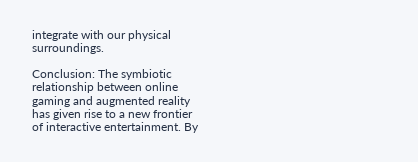integrate with our physical surroundings.

Conclusion: The symbiotic relationship between online gaming and augmented reality has given rise to a new frontier of interactive entertainment. By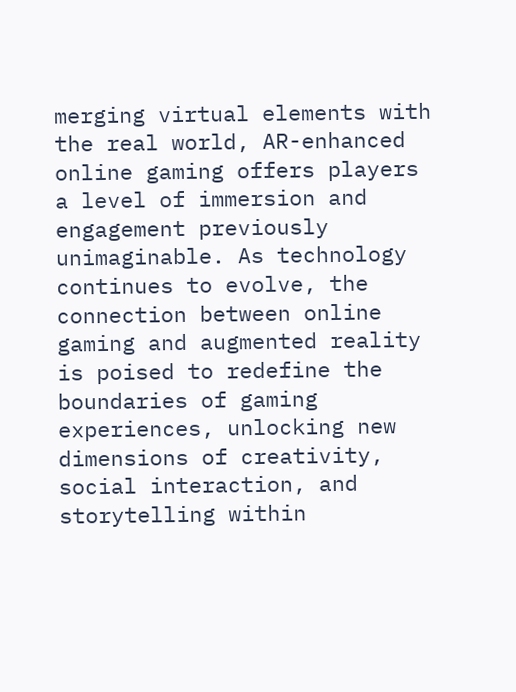merging virtual elements with the real world, AR-enhanced online gaming offers players a level of immersion and engagement previously unimaginable. As technology continues to evolve, the connection between online gaming and augmented reality is poised to redefine the boundaries of gaming experiences, unlocking new dimensions of creativity, social interaction, and storytelling within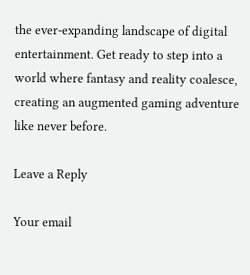the ever-expanding landscape of digital entertainment. Get ready to step into a world where fantasy and reality coalesce, creating an augmented gaming adventure like never before.

Leave a Reply

Your email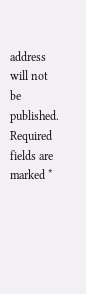address will not be published. Required fields are marked *